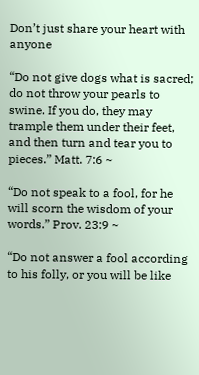Don’t just share your heart with anyone

“Do not give dogs what is sacred; do not throw your pearls to swine. If you do, they may trample them under their feet, and then turn and tear you to pieces.” Matt. 7:6 ~

“Do not speak to a fool, for he will scorn the wisdom of your words.” Prov. 23:9 ~

“Do not answer a fool according to his folly, or you will be like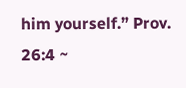him yourself.” Prov. 26:4 ~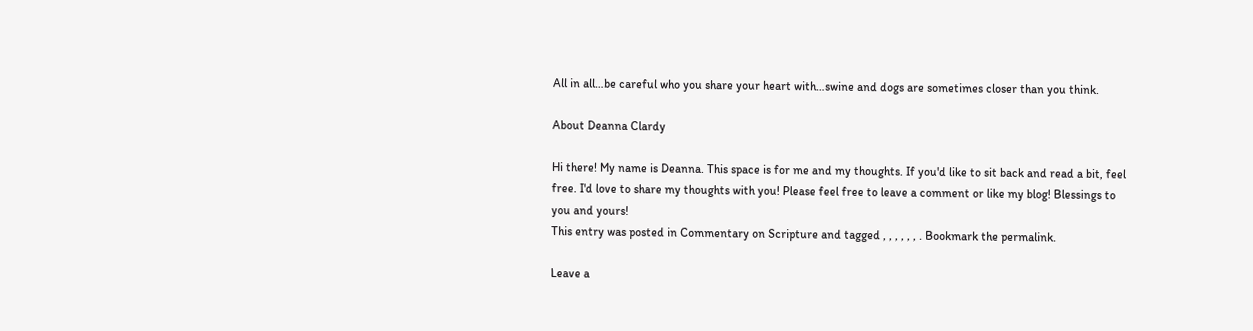All in all…be careful who you share your heart with…swine and dogs are sometimes closer than you think.

About Deanna Clardy

Hi there! My name is Deanna. This space is for me and my thoughts. If you'd like to sit back and read a bit, feel free. I'd love to share my thoughts with you! Please feel free to leave a comment or like my blog! Blessings to you and yours!
This entry was posted in Commentary on Scripture and tagged , , , , , , . Bookmark the permalink.

Leave a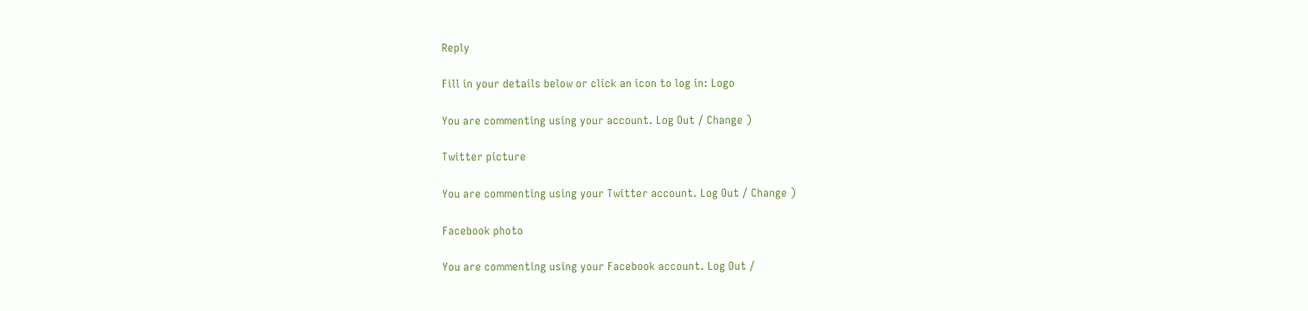Reply

Fill in your details below or click an icon to log in: Logo

You are commenting using your account. Log Out / Change )

Twitter picture

You are commenting using your Twitter account. Log Out / Change )

Facebook photo

You are commenting using your Facebook account. Log Out /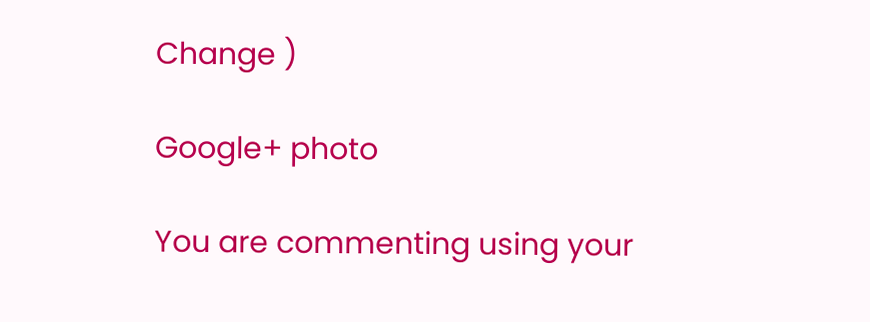Change )

Google+ photo

You are commenting using your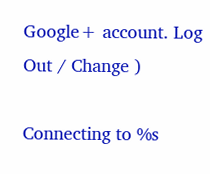Google+ account. Log Out / Change )

Connecting to %s